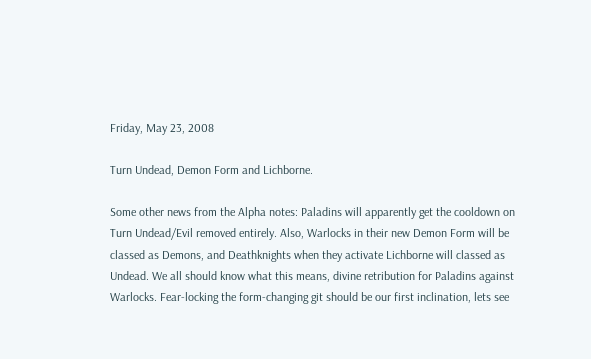Friday, May 23, 2008

Turn Undead, Demon Form and Lichborne.

Some other news from the Alpha notes: Paladins will apparently get the cooldown on Turn Undead/Evil removed entirely. Also, Warlocks in their new Demon Form will be classed as Demons, and Deathknights when they activate Lichborne will classed as Undead. We all should know what this means, divine retribution for Paladins against Warlocks. Fear-locking the form-changing git should be our first inclination, lets see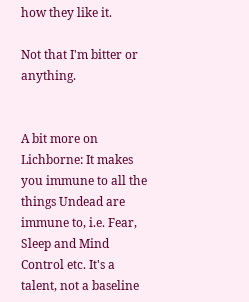how they like it.

Not that I'm bitter or anything.


A bit more on Lichborne: It makes you immune to all the things Undead are immune to, i.e. Fear, Sleep and Mind Control etc. It's a talent, not a baseline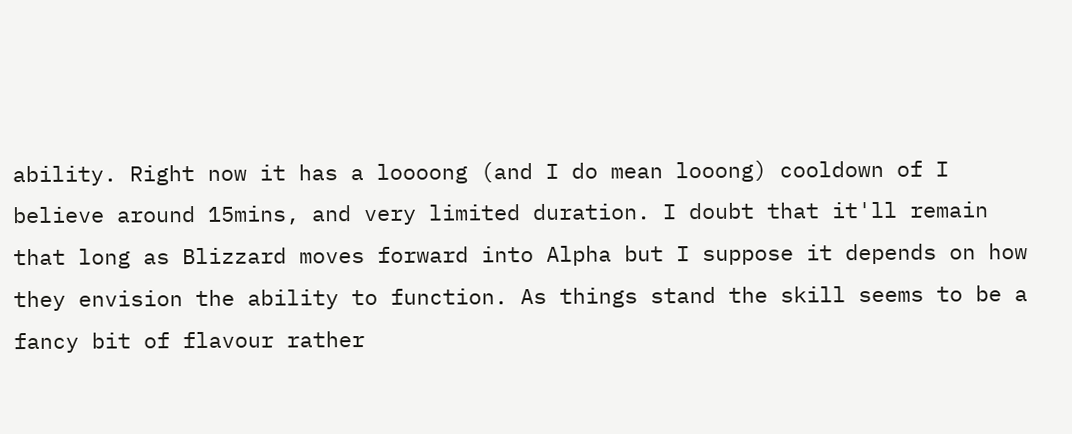ability. Right now it has a loooong (and I do mean looong) cooldown of I believe around 15mins, and very limited duration. I doubt that it'll remain that long as Blizzard moves forward into Alpha but I suppose it depends on how they envision the ability to function. As things stand the skill seems to be a fancy bit of flavour rather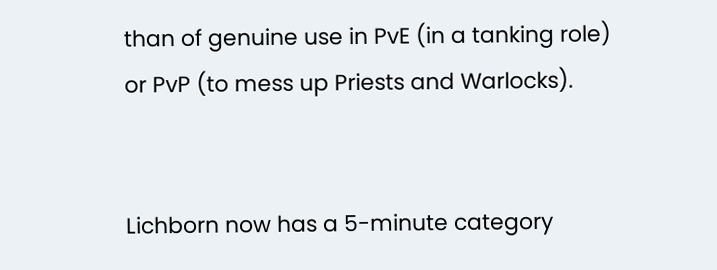than of genuine use in PvE (in a tanking role) or PvP (to mess up Priests and Warlocks).


Lichborn now has a 5-minute category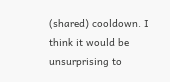(shared) cooldown. I think it would be unsurprising to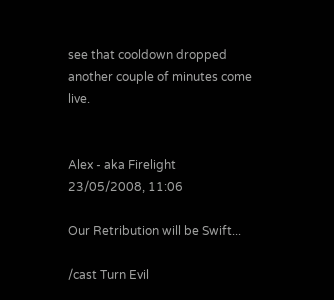see that cooldown dropped another couple of minutes come live.


Alex - aka Firelight 23/05/2008, 11:06

Our Retribution will be Swift...

/cast Turn Evil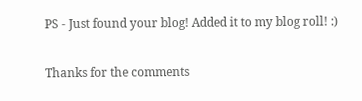PS - Just found your blog! Added it to my blog roll! :)

Thanks for the comments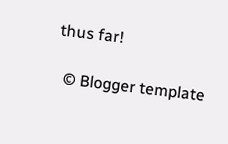thus far!

  © Blogger template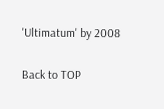'Ultimatum' by 2008

Back to TOP